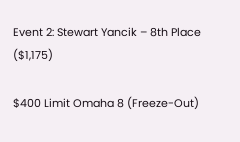Event 2: Stewart Yancik – 8th Place ($1,175)

$400 Limit Omaha 8 (Freeze-Out)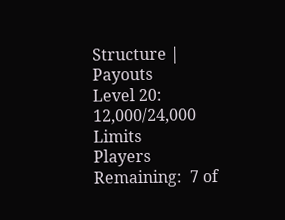Structure | Payouts
Level 20:  12,000/24,000 Limits
Players Remaining:  7 of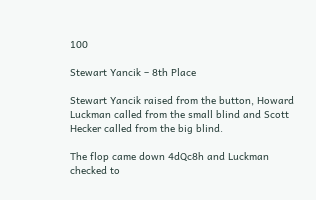100

Stewart Yancik – 8th Place

Stewart Yancik raised from the button, Howard Luckman called from the small blind and Scott Hecker called from the big blind.

The flop came down 4dQc8h and Luckman checked to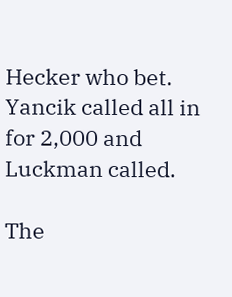Hecker who bet. Yancik called all in for 2,000 and Luckman called.

The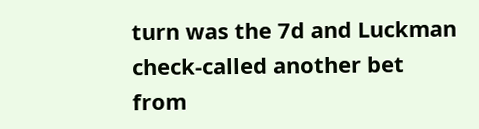turn was the 7d and Luckman check-called another bet from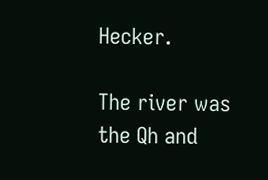Hecker.

The river was the Qh and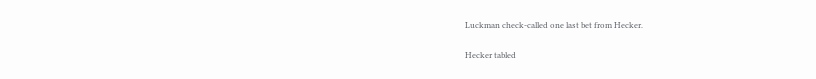Luckman check-called one last bet from Hecker.

Hecker tabled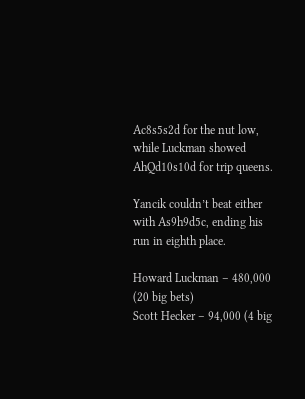Ac8s5s2d for the nut low, while Luckman showed AhQd10s10d for trip queens.

Yancik couldn’t beat either with As9h9d5c, ending his run in eighth place.

Howard Luckman – 480,000 (20 big bets)
Scott Hecker – 94,000 (4 big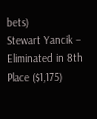bets)
Stewart Yancik – Eliminated in 8th Place ($1,175)